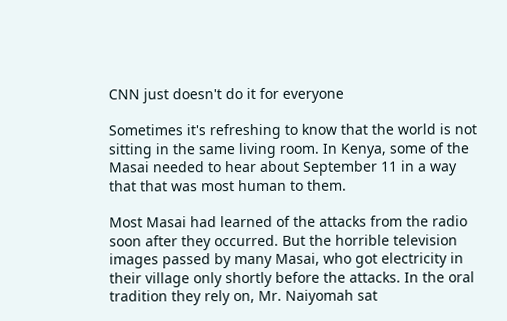CNN just doesn't do it for everyone

Sometimes it's refreshing to know that the world is not sitting in the same living room. In Kenya, some of the Masai needed to hear about September 11 in a way that that was most human to them.

Most Masai had learned of the attacks from the radio soon after they occurred. But the horrible television images passed by many Masai, who got electricity in their village only shortly before the attacks. In the oral tradition they rely on, Mr. Naiyomah sat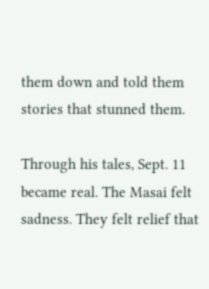them down and told them stories that stunned them.

Through his tales, Sept. 11 became real. The Masai felt sadness. They felt relief that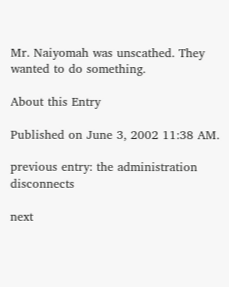Mr. Naiyomah was unscathed. They wanted to do something.

About this Entry

Published on June 3, 2002 11:38 AM.

previous entry: the administration disconnects

next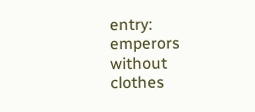entry: emperors without clothes